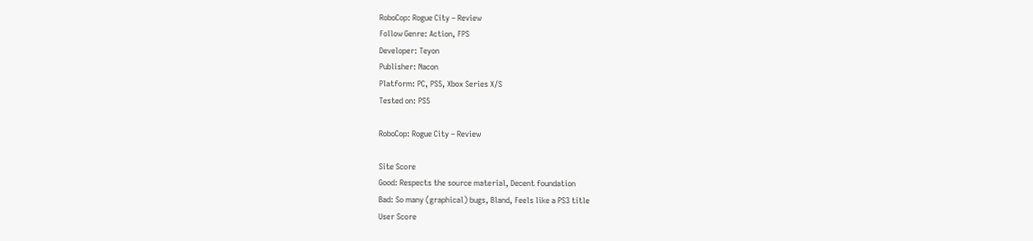RoboCop: Rogue City – Review
Follow Genre: Action, FPS
Developer: Teyon
Publisher: Nacon
Platform: PC, PS5, Xbox Series X/S
Tested on: PS5

RoboCop: Rogue City – Review

Site Score
Good: Respects the source material, Decent foundation
Bad: So many (graphical) bugs, Bland, Feels like a PS3 title
User Score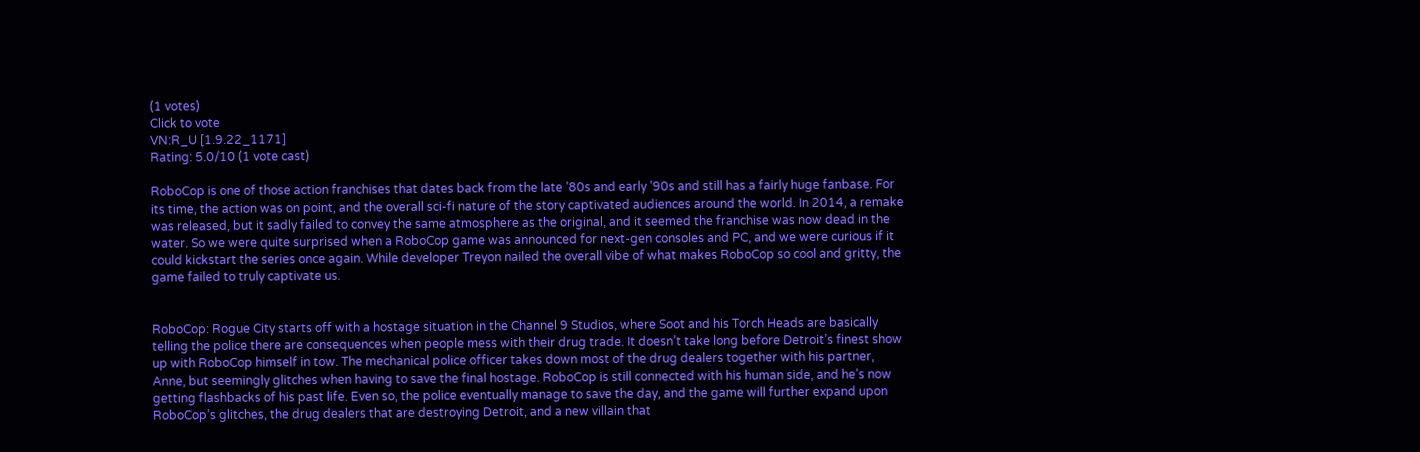(1 votes)
Click to vote
VN:R_U [1.9.22_1171]
Rating: 5.0/10 (1 vote cast)

RoboCop is one of those action franchises that dates back from the late ’80s and early ’90s and still has a fairly huge fanbase. For its time, the action was on point, and the overall sci-fi nature of the story captivated audiences around the world. In 2014, a remake was released, but it sadly failed to convey the same atmosphere as the original, and it seemed the franchise was now dead in the water. So we were quite surprised when a RoboCop game was announced for next-gen consoles and PC, and we were curious if it could kickstart the series once again. While developer Treyon nailed the overall vibe of what makes RoboCop so cool and gritty, the game failed to truly captivate us.


RoboCop: Rogue City starts off with a hostage situation in the Channel 9 Studios, where Soot and his Torch Heads are basically telling the police there are consequences when people mess with their drug trade. It doesn’t take long before Detroit’s finest show up with RoboCop himself in tow. The mechanical police officer takes down most of the drug dealers together with his partner, Anne, but seemingly glitches when having to save the final hostage. RoboCop is still connected with his human side, and he’s now getting flashbacks of his past life. Even so, the police eventually manage to save the day, and the game will further expand upon RoboCop’s glitches, the drug dealers that are destroying Detroit, and a new villain that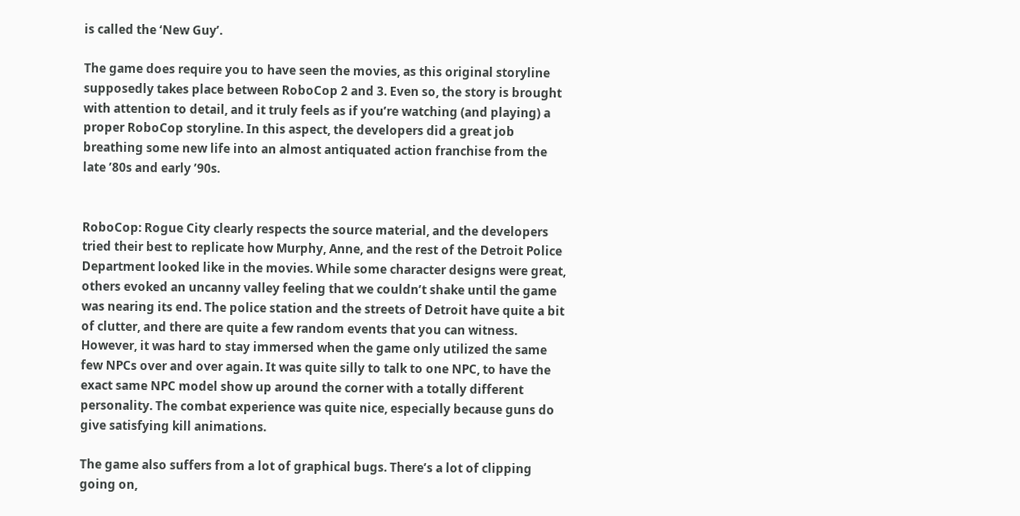is called the ‘New Guy’.

The game does require you to have seen the movies, as this original storyline supposedly takes place between RoboCop 2 and 3. Even so, the story is brought with attention to detail, and it truly feels as if you’re watching (and playing) a proper RoboCop storyline. In this aspect, the developers did a great job breathing some new life into an almost antiquated action franchise from the late ’80s and early ’90s.


RoboCop: Rogue City clearly respects the source material, and the developers tried their best to replicate how Murphy, Anne, and the rest of the Detroit Police Department looked like in the movies. While some character designs were great, others evoked an uncanny valley feeling that we couldn’t shake until the game was nearing its end. The police station and the streets of Detroit have quite a bit of clutter, and there are quite a few random events that you can witness. However, it was hard to stay immersed when the game only utilized the same few NPCs over and over again. It was quite silly to talk to one NPC, to have the exact same NPC model show up around the corner with a totally different personality. The combat experience was quite nice, especially because guns do give satisfying kill animations.

The game also suffers from a lot of graphical bugs. There’s a lot of clipping going on,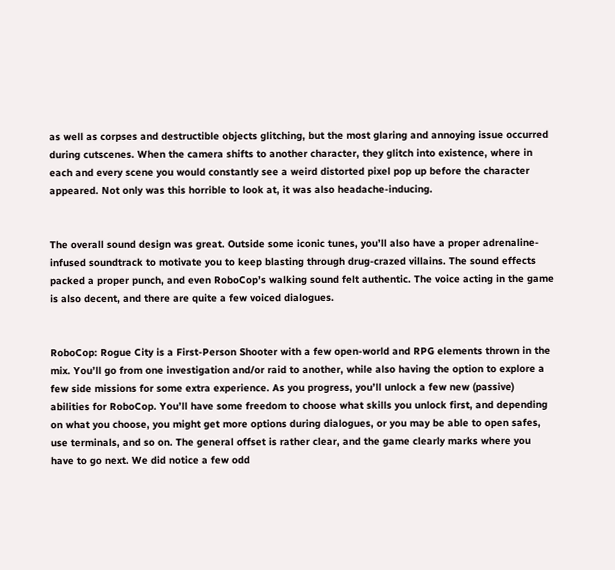as well as corpses and destructible objects glitching, but the most glaring and annoying issue occurred during cutscenes. When the camera shifts to another character, they glitch into existence, where in each and every scene you would constantly see a weird distorted pixel pop up before the character appeared. Not only was this horrible to look at, it was also headache-inducing.


The overall sound design was great. Outside some iconic tunes, you’ll also have a proper adrenaline-infused soundtrack to motivate you to keep blasting through drug-crazed villains. The sound effects packed a proper punch, and even RoboCop’s walking sound felt authentic. The voice acting in the game is also decent, and there are quite a few voiced dialogues.


RoboCop: Rogue City is a First-Person Shooter with a few open-world and RPG elements thrown in the mix. You’ll go from one investigation and/or raid to another, while also having the option to explore a few side missions for some extra experience. As you progress, you’ll unlock a few new (passive) abilities for RoboCop. You’ll have some freedom to choose what skills you unlock first, and depending on what you choose, you might get more options during dialogues, or you may be able to open safes, use terminals, and so on. The general offset is rather clear, and the game clearly marks where you have to go next. We did notice a few odd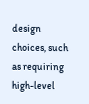design choices, such as requiring high-level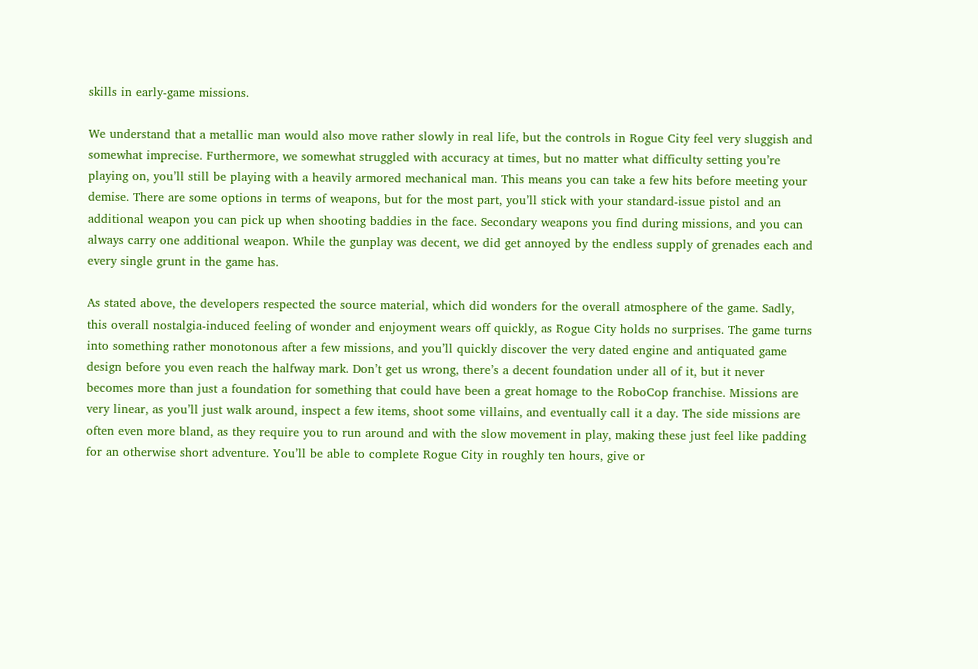skills in early-game missions.

We understand that a metallic man would also move rather slowly in real life, but the controls in Rogue City feel very sluggish and somewhat imprecise. Furthermore, we somewhat struggled with accuracy at times, but no matter what difficulty setting you’re playing on, you’ll still be playing with a heavily armored mechanical man. This means you can take a few hits before meeting your demise. There are some options in terms of weapons, but for the most part, you’ll stick with your standard-issue pistol and an additional weapon you can pick up when shooting baddies in the face. Secondary weapons you find during missions, and you can always carry one additional weapon. While the gunplay was decent, we did get annoyed by the endless supply of grenades each and every single grunt in the game has.

As stated above, the developers respected the source material, which did wonders for the overall atmosphere of the game. Sadly, this overall nostalgia-induced feeling of wonder and enjoyment wears off quickly, as Rogue City holds no surprises. The game turns into something rather monotonous after a few missions, and you’ll quickly discover the very dated engine and antiquated game design before you even reach the halfway mark. Don’t get us wrong, there’s a decent foundation under all of it, but it never becomes more than just a foundation for something that could have been a great homage to the RoboCop franchise. Missions are very linear, as you’ll just walk around, inspect a few items, shoot some villains, and eventually call it a day. The side missions are often even more bland, as they require you to run around and with the slow movement in play, making these just feel like padding for an otherwise short adventure. You’ll be able to complete Rogue City in roughly ten hours, give or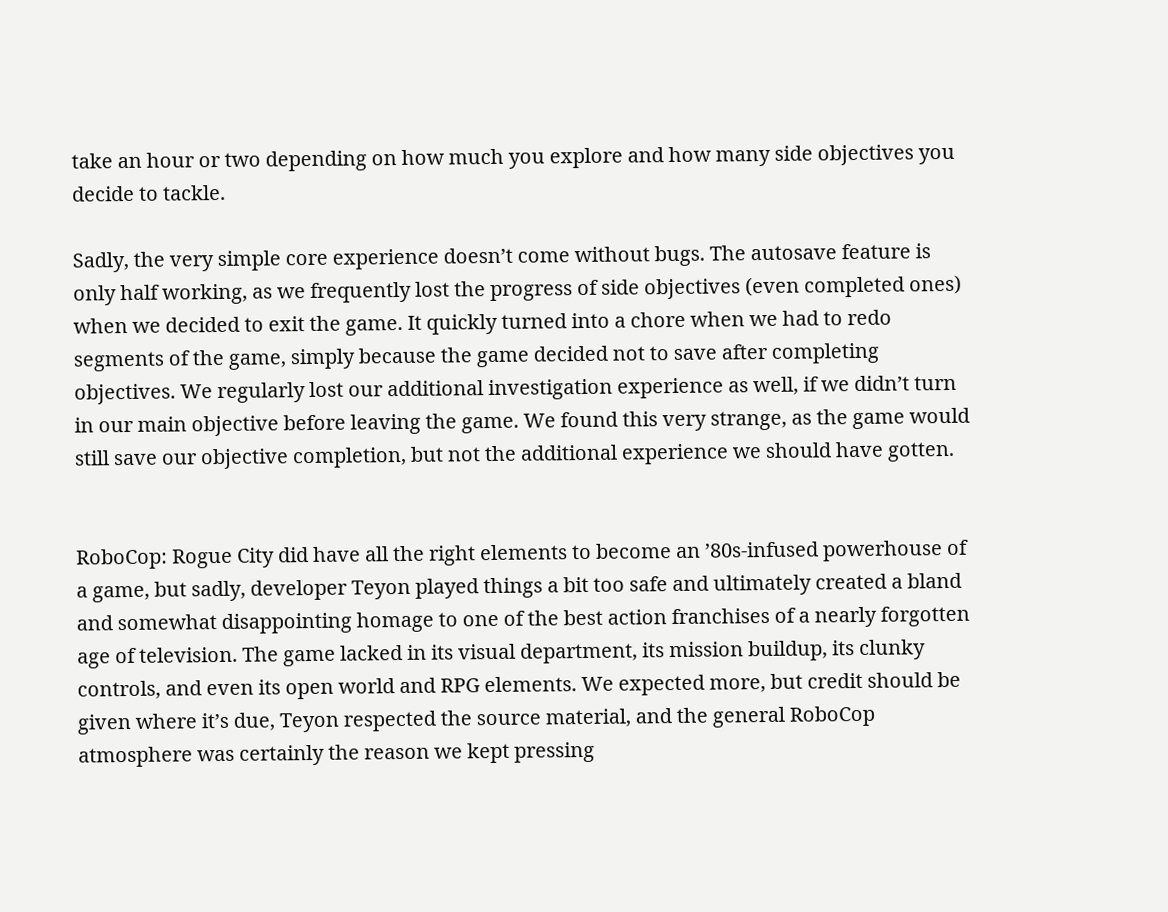take an hour or two depending on how much you explore and how many side objectives you decide to tackle.

Sadly, the very simple core experience doesn’t come without bugs. The autosave feature is only half working, as we frequently lost the progress of side objectives (even completed ones) when we decided to exit the game. It quickly turned into a chore when we had to redo segments of the game, simply because the game decided not to save after completing objectives. We regularly lost our additional investigation experience as well, if we didn’t turn in our main objective before leaving the game. We found this very strange, as the game would still save our objective completion, but not the additional experience we should have gotten.


RoboCop: Rogue City did have all the right elements to become an ’80s-infused powerhouse of a game, but sadly, developer Teyon played things a bit too safe and ultimately created a bland and somewhat disappointing homage to one of the best action franchises of a nearly forgotten age of television. The game lacked in its visual department, its mission buildup, its clunky controls, and even its open world and RPG elements. We expected more, but credit should be given where it’s due, Teyon respected the source material, and the general RoboCop atmosphere was certainly the reason we kept pressing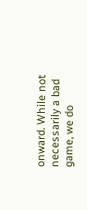onward. While not necessarily a bad game, we do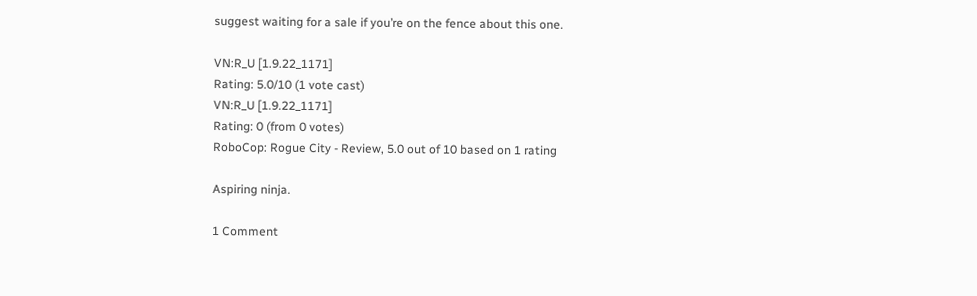suggest waiting for a sale if you’re on the fence about this one.

VN:R_U [1.9.22_1171]
Rating: 5.0/10 (1 vote cast)
VN:R_U [1.9.22_1171]
Rating: 0 (from 0 votes)
RoboCop: Rogue City - Review, 5.0 out of 10 based on 1 rating

Aspiring ninja.

1 Comment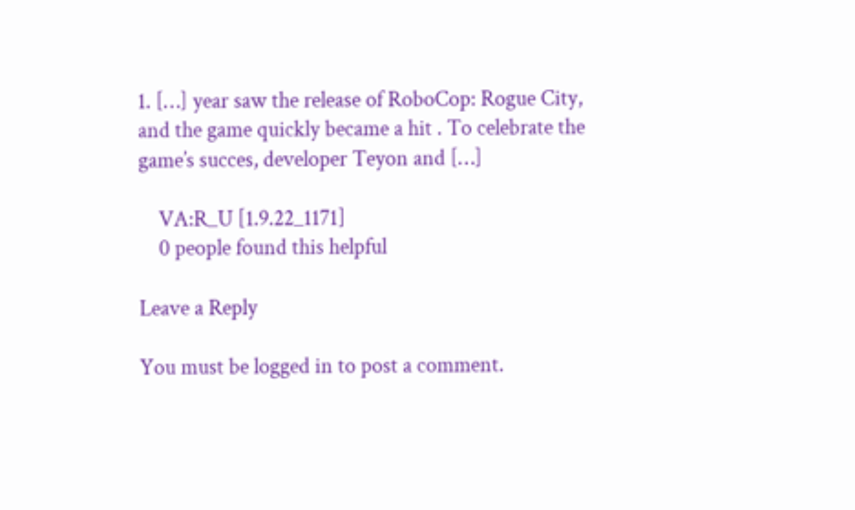1. […] year saw the release of RoboCop: Rogue City, and the game quickly became a hit . To celebrate the game’s succes, developer Teyon and […]

    VA:R_U [1.9.22_1171]
    0 people found this helpful

Leave a Reply

You must be logged in to post a comment.